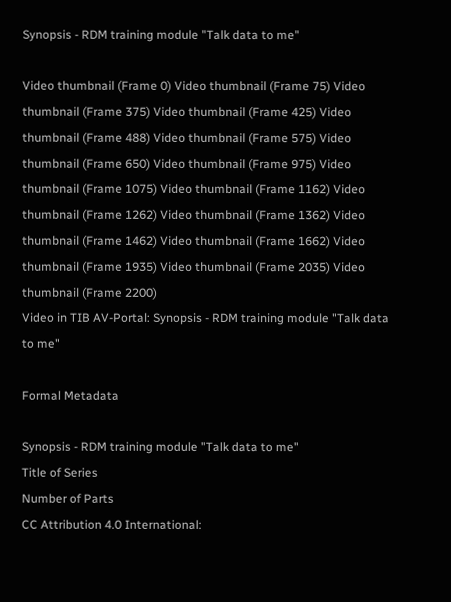Synopsis - RDM training module "Talk data to me"

Video thumbnail (Frame 0) Video thumbnail (Frame 75) Video thumbnail (Frame 375) Video thumbnail (Frame 425) Video thumbnail (Frame 488) Video thumbnail (Frame 575) Video thumbnail (Frame 650) Video thumbnail (Frame 975) Video thumbnail (Frame 1075) Video thumbnail (Frame 1162) Video thumbnail (Frame 1262) Video thumbnail (Frame 1362) Video thumbnail (Frame 1462) Video thumbnail (Frame 1662) Video thumbnail (Frame 1935) Video thumbnail (Frame 2035) Video thumbnail (Frame 2200)
Video in TIB AV-Portal: Synopsis - RDM training module "Talk data to me"

Formal Metadata

Synopsis - RDM training module "Talk data to me"
Title of Series
Number of Parts
CC Attribution 4.0 International: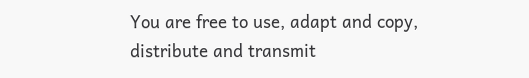You are free to use, adapt and copy, distribute and transmit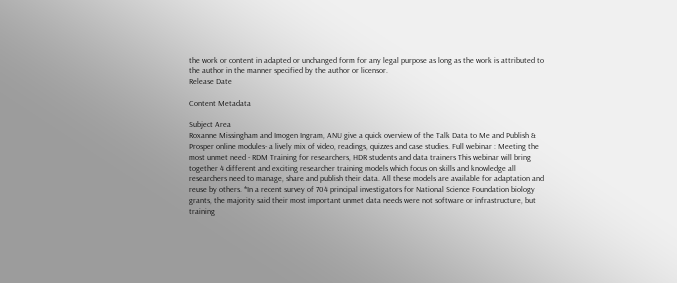the work or content in adapted or unchanged form for any legal purpose as long as the work is attributed to the author in the manner specified by the author or licensor.
Release Date

Content Metadata

Subject Area
Roxanne Missingham and Imogen Ingram, ANU give a quick overview of the Talk Data to Me and Publish & Prosper online modules- a lively mix of video, readings, quizzes and case studies. Full webinar : Meeting the most unmet need - RDM Training for researchers, HDR students and data trainers This webinar will bring together 4 different and exciting researcher training models which focus on skills and knowledge all researchers need to manage, share and publish their data. All these models are available for adaptation and reuse by others. *In a recent survey of 704 principal investigators for National Science Foundation biology grants, the majority said their most important unmet data needs were not software or infrastructure, but training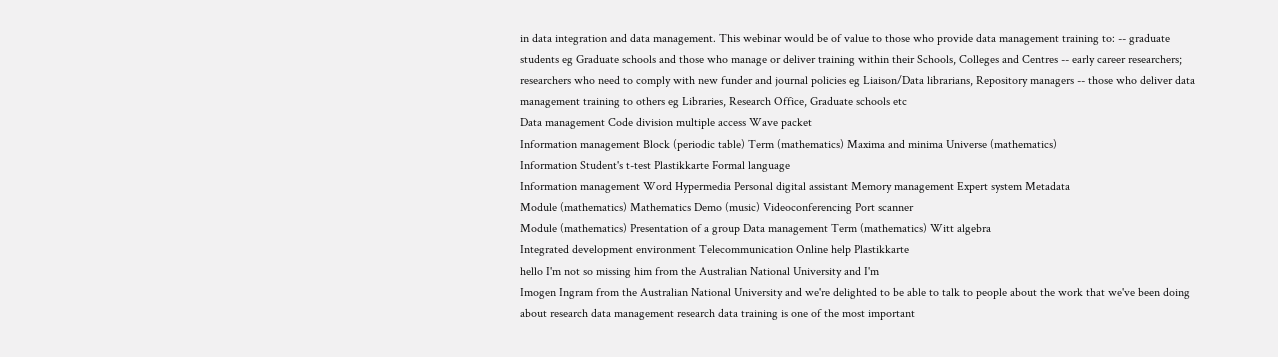in data integration and data management. This webinar would be of value to those who provide data management training to: -- graduate students eg Graduate schools and those who manage or deliver training within their Schools, Colleges and Centres -- early career researchers; researchers who need to comply with new funder and journal policies eg Liaison/Data librarians, Repository managers -- those who deliver data management training to others eg Libraries, Research Office, Graduate schools etc
Data management Code division multiple access Wave packet
Information management Block (periodic table) Term (mathematics) Maxima and minima Universe (mathematics)
Information Student's t-test Plastikkarte Formal language
Information management Word Hypermedia Personal digital assistant Memory management Expert system Metadata
Module (mathematics) Mathematics Demo (music) Videoconferencing Port scanner
Module (mathematics) Presentation of a group Data management Term (mathematics) Witt algebra
Integrated development environment Telecommunication Online help Plastikkarte
hello I'm not so missing him from the Australian National University and I'm
Imogen Ingram from the Australian National University and we're delighted to be able to talk to people about the work that we've been doing about research data management research data training is one of the most important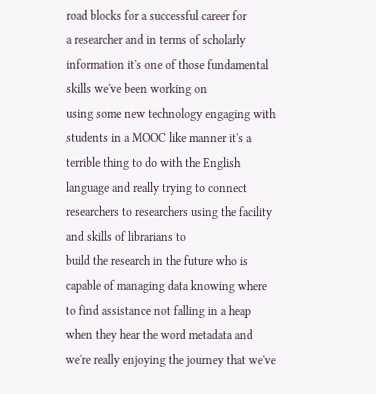road blocks for a successful career for
a researcher and in terms of scholarly
information it's one of those fundamental skills we've been working on
using some new technology engaging with students in a MOOC like manner it's a terrible thing to do with the English language and really trying to connect researchers to researchers using the facility and skills of librarians to
build the research in the future who is capable of managing data knowing where
to find assistance not falling in a heap when they hear the word metadata and
we're really enjoying the journey that we've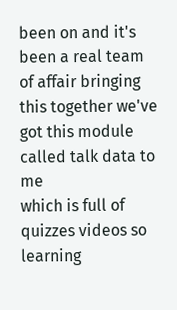been on and it's been a real team
of affair bringing this together we've got this module called talk data to me
which is full of quizzes videos so learning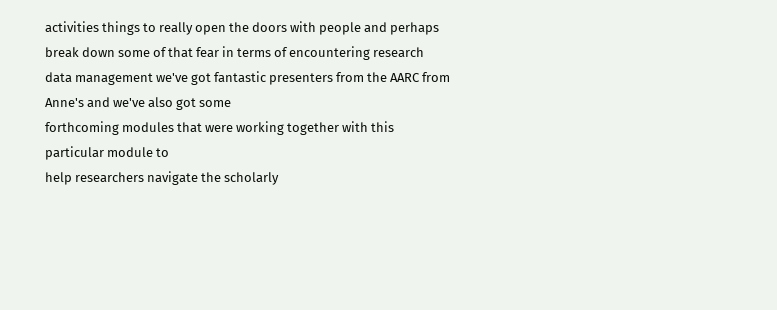activities things to really open the doors with people and perhaps
break down some of that fear in terms of encountering research data management we've got fantastic presenters from the AARC from Anne's and we've also got some
forthcoming modules that were working together with this particular module to
help researchers navigate the scholarly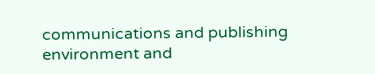communications and publishing
environment and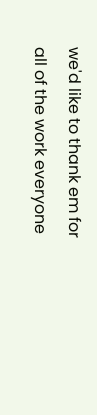we'd like to thank em for all of the work everyone